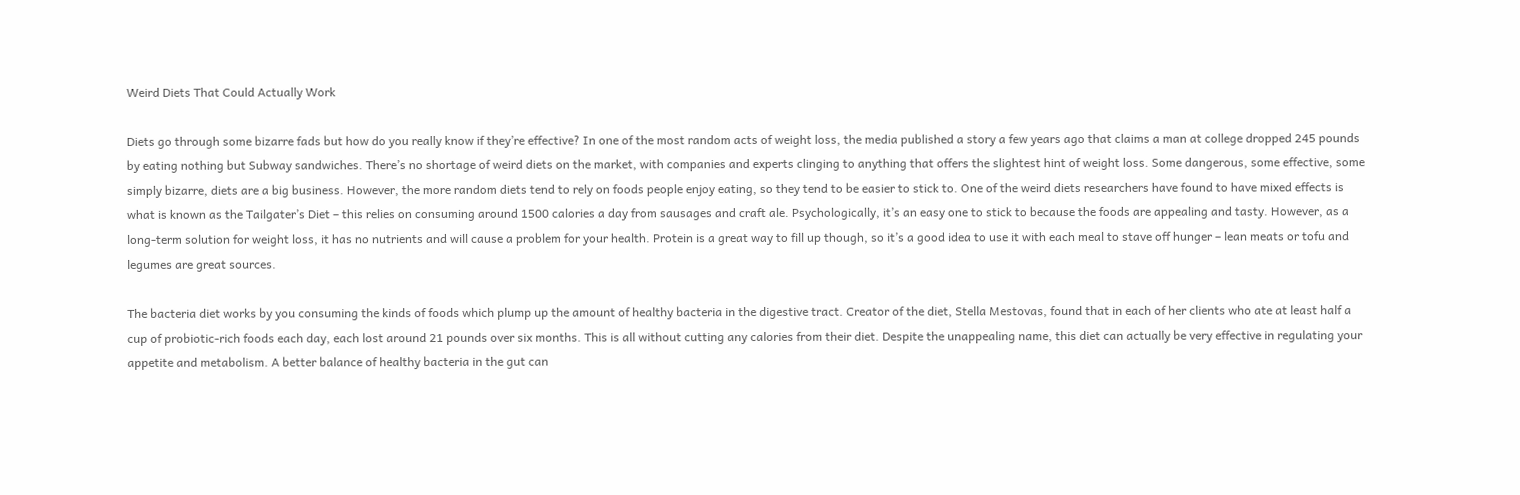Weird Diets That Could Actually Work

Diets go through some bizarre fads but how do you really know if they’re effective? In one of the most random acts of weight loss, the media published a story a few years ago that claims a man at college dropped 245 pounds by eating nothing but Subway sandwiches. There’s no shortage of weird diets on the market, with companies and experts clinging to anything that offers the slightest hint of weight loss. Some dangerous, some effective, some simply bizarre, diets are a big business. However, the more random diets tend to rely on foods people enjoy eating, so they tend to be easier to stick to. One of the weird diets researchers have found to have mixed effects is what is known as the Tailgater’s Diet – this relies on consuming around 1500 calories a day from sausages and craft ale. Psychologically, it’s an easy one to stick to because the foods are appealing and tasty. However, as a long-term solution for weight loss, it has no nutrients and will cause a problem for your health. Protein is a great way to fill up though, so it’s a good idea to use it with each meal to stave off hunger – lean meats or tofu and legumes are great sources.

The bacteria diet works by you consuming the kinds of foods which plump up the amount of healthy bacteria in the digestive tract. Creator of the diet, Stella Mestovas, found that in each of her clients who ate at least half a cup of probiotic-rich foods each day, each lost around 21 pounds over six months. This is all without cutting any calories from their diet. Despite the unappealing name, this diet can actually be very effective in regulating your appetite and metabolism. A better balance of healthy bacteria in the gut can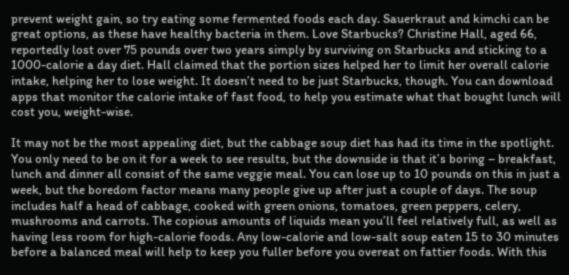prevent weight gain, so try eating some fermented foods each day. Sauerkraut and kimchi can be great options, as these have healthy bacteria in them. Love Starbucks? Christine Hall, aged 66, reportedly lost over 75 pounds over two years simply by surviving on Starbucks and sticking to a 1000-calorie a day diet. Hall claimed that the portion sizes helped her to limit her overall calorie intake, helping her to lose weight. It doesn’t need to be just Starbucks, though. You can download apps that monitor the calorie intake of fast food, to help you estimate what that bought lunch will cost you, weight-wise.

It may not be the most appealing diet, but the cabbage soup diet has had its time in the spotlight. You only need to be on it for a week to see results, but the downside is that it’s boring – breakfast, lunch and dinner all consist of the same veggie meal. You can lose up to 10 pounds on this in just a week, but the boredom factor means many people give up after just a couple of days. The soup includes half a head of cabbage, cooked with green onions, tomatoes, green peppers, celery, mushrooms and carrots. The copious amounts of liquids mean you’ll feel relatively full, as well as having less room for high-calorie foods. Any low-calorie and low-salt soup eaten 15 to 30 minutes before a balanced meal will help to keep you fuller before you overeat on fattier foods. With this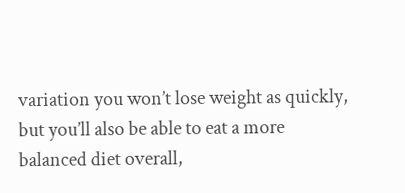variation you won’t lose weight as quickly, but you’ll also be able to eat a more balanced diet overall,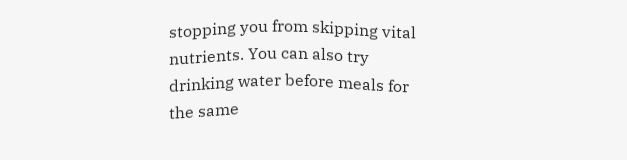stopping you from skipping vital nutrients. You can also try drinking water before meals for the same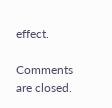effect.

Comments are closed.